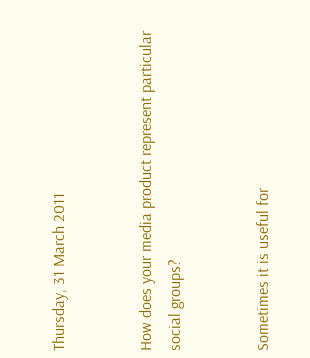Thursday, 31 March 2011


How does your media product represent particular social groups?


Sometimes it is useful for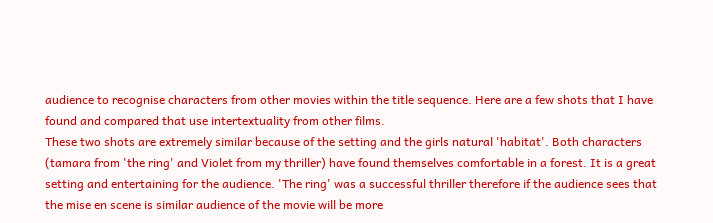audience to recognise characters from other movies within the title sequence. Here are a few shots that I have found and compared that use intertextuality from other films.
These two shots are extremely similar because of the setting and the girls natural 'habitat'. Both characters (tamara from 'the ring' and Violet from my thriller) have found themselves comfortable in a forest. It is a great setting and entertaining for the audience. 'The ring' was a successful thriller therefore if the audience sees that the mise en scene is similar audience of the movie will be more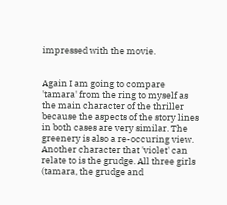impressed with the movie.


Again I am going to compare 'tamara' from the ring to myself as the main character of the thriller because the aspects of the story lines in both cases are very similar. The greenery is also a re-occuring view. Another character that 'violet' can relate to is the grudge. All three girls (tamara, the grudge and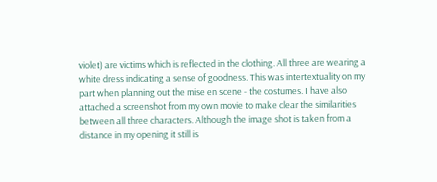violet) are victims which is reflected in the clothing. All three are wearing a white dress indicating a sense of goodness. This was intertextuality on my part when planning out the mise en scene - the costumes. I have also attached a screenshot from my own movie to make clear the similarities between all three characters. Although the image shot is taken from a distance in my opening it still is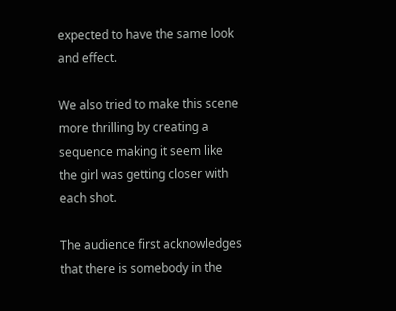expected to have the same look and effect.

We also tried to make this scene more thrilling by creating a sequence making it seem like the girl was getting closer with each shot.

The audience first acknowledges that there is somebody in the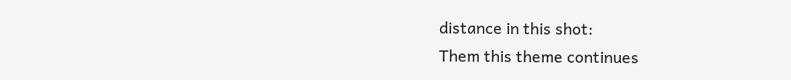distance in this shot:
Them this theme continues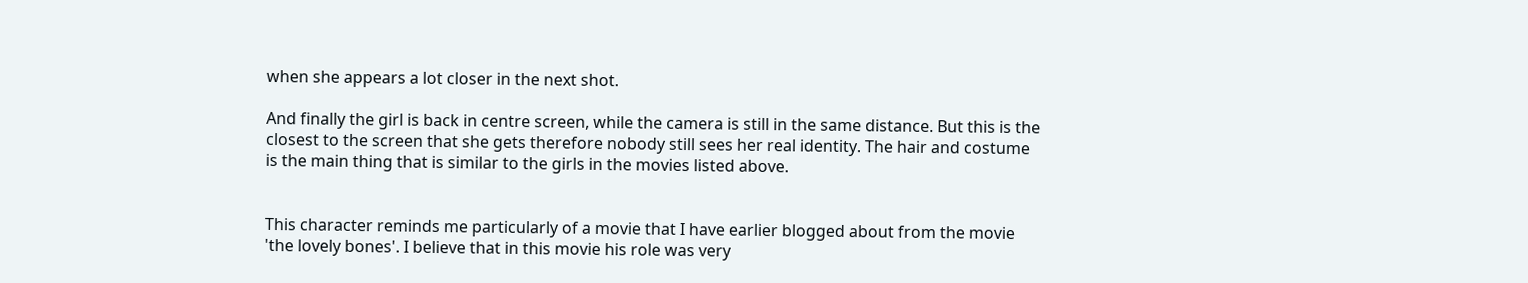when she appears a lot closer in the next shot.

And finally the girl is back in centre screen, while the camera is still in the same distance. But this is the closest to the screen that she gets therefore nobody still sees her real identity. The hair and costume is the main thing that is similar to the girls in the movies listed above.


This character reminds me particularly of a movie that I have earlier blogged about from the movie 'the lovely bones'. I believe that in this movie his role was very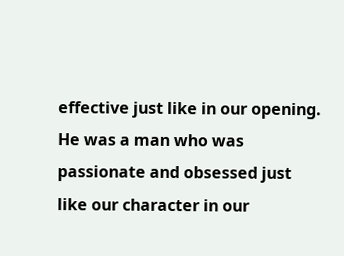effective just like in our opening. He was a man who was passionate and obsessed just like our character in our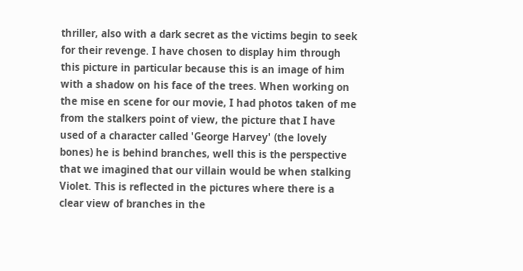thriller, also with a dark secret as the victims begin to seek for their revenge. I have chosen to display him through this picture in particular because this is an image of him with a shadow on his face of the trees. When working on the mise en scene for our movie, I had photos taken of me from the stalkers point of view, the picture that I have used of a character called 'George Harvey' (the lovely bones) he is behind branches, well this is the perspective that we imagined that our villain would be when stalking Violet. This is reflected in the pictures where there is a clear view of branches in the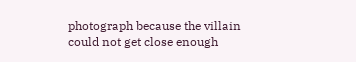photograph because the villain could not get close enough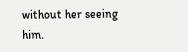without her seeing him.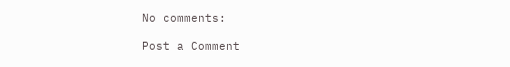No comments:

Post a Comment